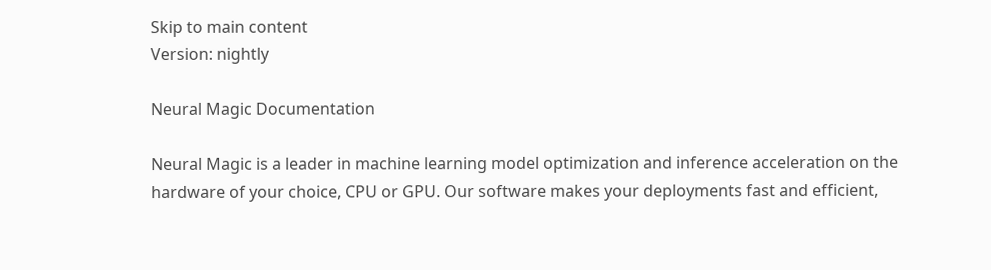Skip to main content
Version: nightly

Neural Magic Documentation

Neural Magic is a leader in machine learning model optimization and inference acceleration on the hardware of your choice, CPU or GPU. Our software makes your deployments fast and efficient,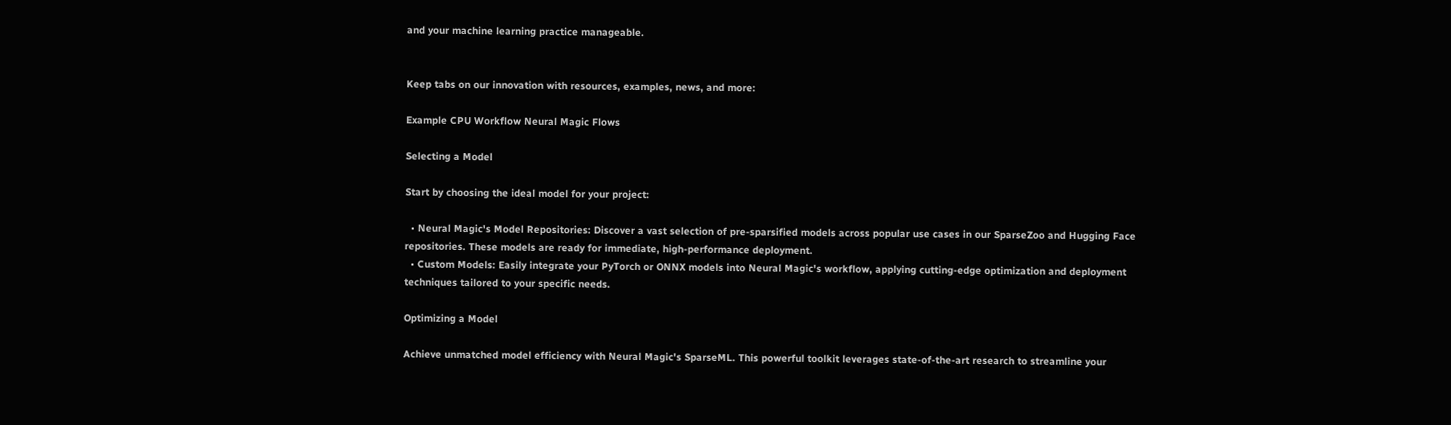and your machine learning practice manageable.


Keep tabs on our innovation with resources, examples, news, and more:

Example CPU Workflow Neural Magic Flows

Selecting a Model

Start by choosing the ideal model for your project:

  • Neural Magic's Model Repositories: Discover a vast selection of pre-sparsified models across popular use cases in our SparseZoo and Hugging Face repositories. These models are ready for immediate, high-performance deployment.
  • Custom Models: Easily integrate your PyTorch or ONNX models into Neural Magic's workflow, applying cutting-edge optimization and deployment techniques tailored to your specific needs.

Optimizing a Model

Achieve unmatched model efficiency with Neural Magic's SparseML. This powerful toolkit leverages state-of-the-art research to streamline your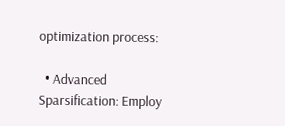optimization process:

  • Advanced Sparsification: Employ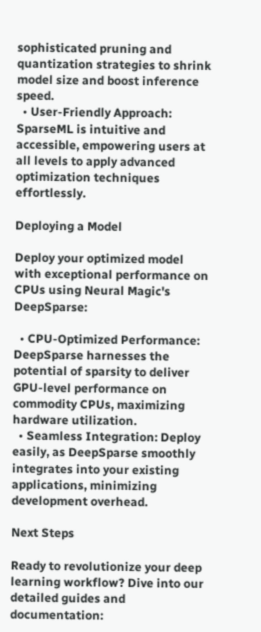sophisticated pruning and quantization strategies to shrink model size and boost inference speed.
  • User-Friendly Approach: SparseML is intuitive and accessible, empowering users at all levels to apply advanced optimization techniques effortlessly.

Deploying a Model

Deploy your optimized model with exceptional performance on CPUs using Neural Magic's DeepSparse:

  • CPU-Optimized Performance: DeepSparse harnesses the potential of sparsity to deliver GPU-level performance on commodity CPUs, maximizing hardware utilization.
  • Seamless Integration: Deploy easily, as DeepSparse smoothly integrates into your existing applications, minimizing development overhead.

Next Steps

Ready to revolutionize your deep learning workflow? Dive into our detailed guides and documentation: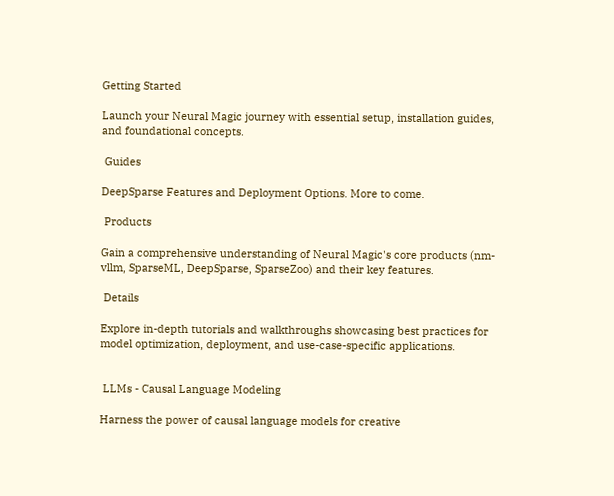Getting Started

Launch your Neural Magic journey with essential setup, installation guides, and foundational concepts.

 Guides

DeepSparse Features and Deployment Options. More to come.

 Products

Gain a comprehensive understanding of Neural Magic's core products (nm-vllm, SparseML, DeepSparse, SparseZoo) and their key features.

 Details

Explore in-depth tutorials and walkthroughs showcasing best practices for model optimization, deployment, and use-case-specific applications.


 LLMs - Causal Language Modeling

Harness the power of causal language models for creative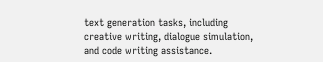text generation tasks, including creative writing, dialogue simulation, and code writing assistance.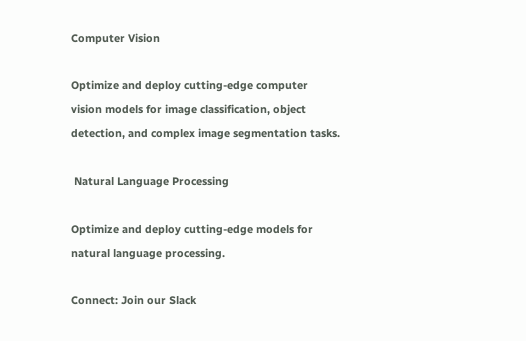Computer Vision

Optimize and deploy cutting-edge computer vision models for image classification, object detection, and complex image segmentation tasks.

 Natural Language Processing

Optimize and deploy cutting-edge models for natural language processing.

Connect: Join our Slack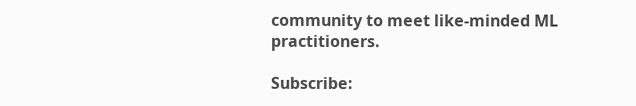community to meet like-minded ML practitioners.

Subscribe: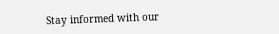Stay informed with our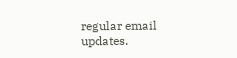regular email updates.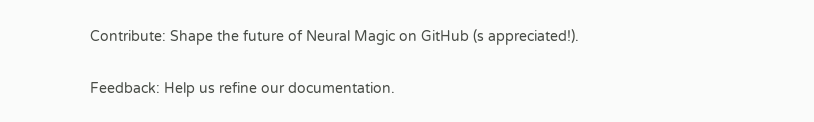Contribute: Shape the future of Neural Magic on GitHub (s appreciated!).

Feedback: Help us refine our documentation.